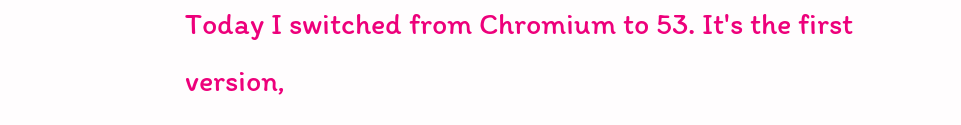Today I switched from Chromium to 53. It's the first version,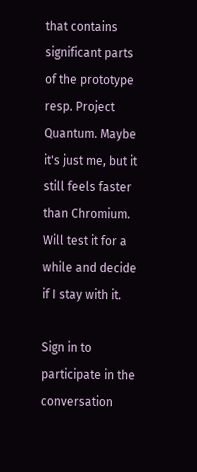that contains significant parts of the prototype resp. Project Quantum. Maybe it's just me, but it still feels faster than Chromium. Will test it for a while and decide if I stay with it.

Sign in to participate in the conversation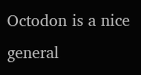Octodon is a nice general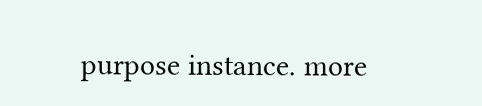purpose instance. more